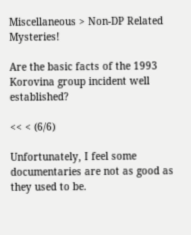Miscellaneous > Non-DP Related Mysteries!

Are the basic facts of the 1993 Korovina group incident well established?

<< < (6/6)

Unfortunately, I feel some documentaries are not as good as they used to be.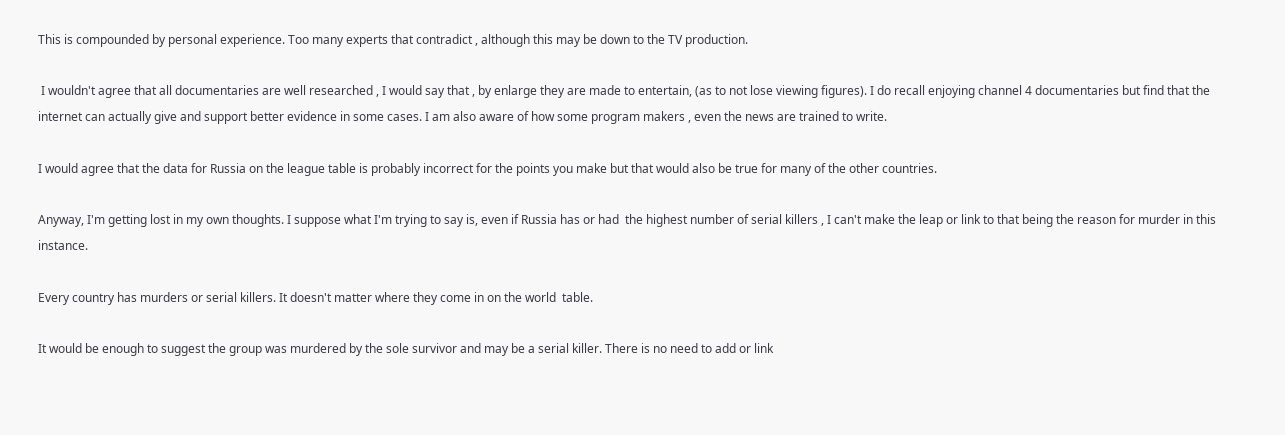This is compounded by personal experience. Too many experts that contradict , although this may be down to the TV production.

 I wouldn't agree that all documentaries are well researched , I would say that , by enlarge they are made to entertain, (as to not lose viewing figures). I do recall enjoying channel 4 documentaries but find that the internet can actually give and support better evidence in some cases. I am also aware of how some program makers , even the news are trained to write.

I would agree that the data for Russia on the league table is probably incorrect for the points you make but that would also be true for many of the other countries.

Anyway, I'm getting lost in my own thoughts. I suppose what I'm trying to say is, even if Russia has or had  the highest number of serial killers , I can't make the leap or link to that being the reason for murder in this instance.

Every country has murders or serial killers. It doesn't matter where they come in on the world  table.

It would be enough to suggest the group was murdered by the sole survivor and may be a serial killer. There is no need to add or link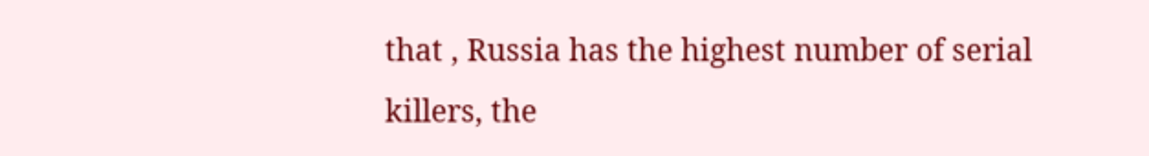that , Russia has the highest number of serial killers, the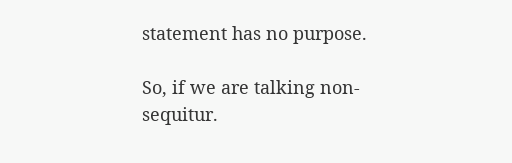statement has no purpose.

So, if we are talking non-sequitur.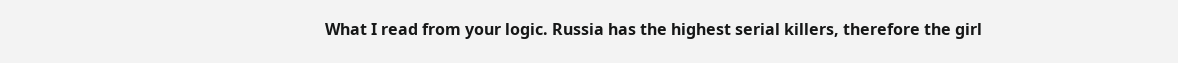What I read from your logic. Russia has the highest serial killers, therefore the girl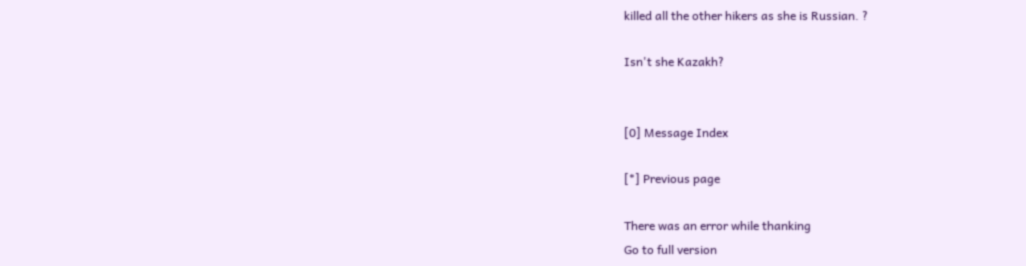killed all the other hikers as she is Russian. ?

Isn't she Kazakh?


[0] Message Index

[*] Previous page

There was an error while thanking
Go to full version